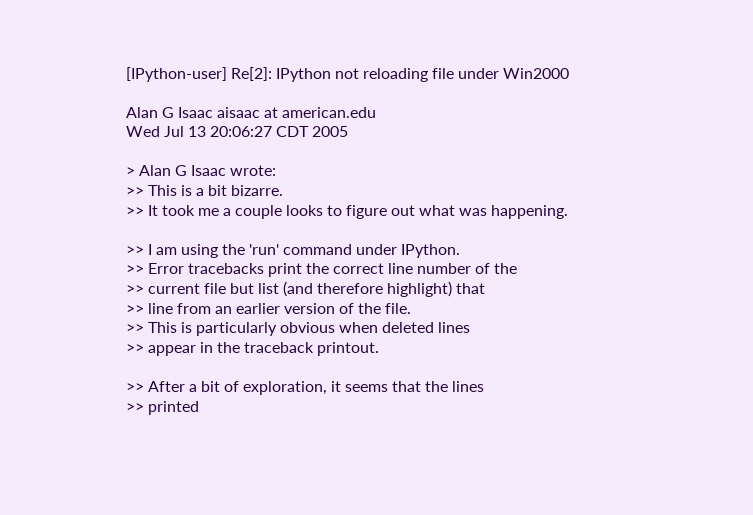[IPython-user] Re[2]: IPython not reloading file under Win2000

Alan G Isaac aisaac at american.edu
Wed Jul 13 20:06:27 CDT 2005

> Alan G Isaac wrote:
>> This is a bit bizarre.
>> It took me a couple looks to figure out what was happening.

>> I am using the 'run' command under IPython.
>> Error tracebacks print the correct line number of the
>> current file but list (and therefore highlight) that
>> line from an earlier version of the file.
>> This is particularly obvious when deleted lines
>> appear in the traceback printout.

>> After a bit of exploration, it seems that the lines
>> printed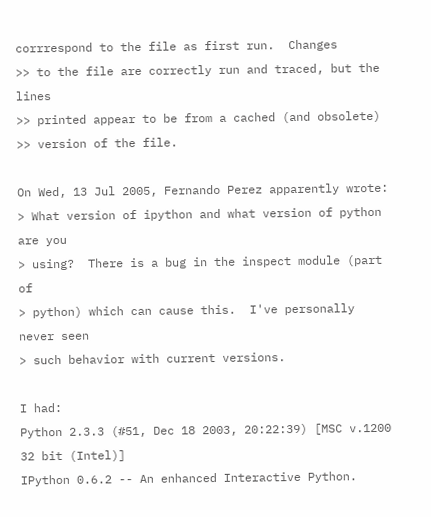corrrespond to the file as first run.  Changes
>> to the file are correctly run and traced, but the lines
>> printed appear to be from a cached (and obsolete)
>> version of the file.

On Wed, 13 Jul 2005, Fernando Perez apparently wrote:
> What version of ipython and what version of python are you
> using?  There is a bug in the inspect module (part of
> python) which can cause this.  I've personally never seen
> such behavior with current versions.

I had:
Python 2.3.3 (#51, Dec 18 2003, 20:22:39) [MSC v.1200 32 bit (Intel)]
IPython 0.6.2 -- An enhanced Interactive Python.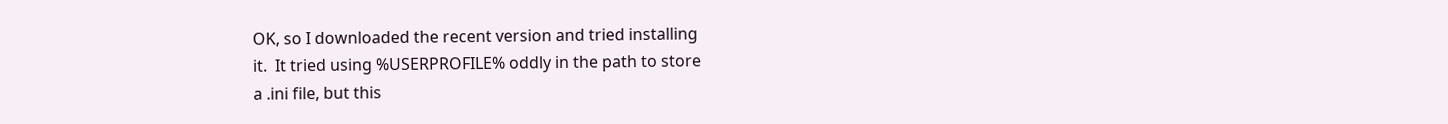OK, so I downloaded the recent version and tried installing
it.  It tried using %USERPROFILE% oddly in the path to store
a .ini file, but this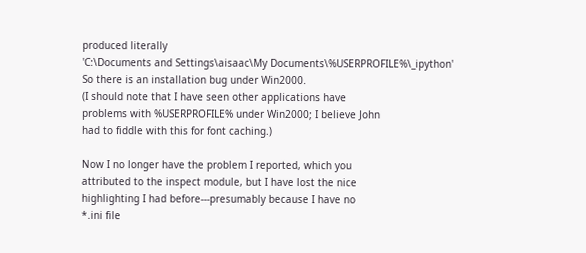produced literally
'C:\Documents and Settings\aisaac\My Documents\%USERPROFILE%\_ipython'
So there is an installation bug under Win2000.
(I should note that I have seen other applications have
problems with %USERPROFILE% under Win2000; I believe John
had to fiddle with this for font caching.)

Now I no longer have the problem I reported, which you
attributed to the inspect module, but I have lost the nice
highlighting I had before---presumably because I have no
*.ini file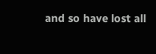and so have lost all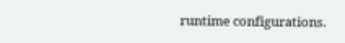runtime configurations.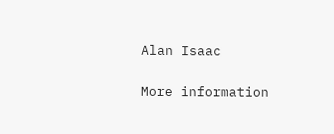Alan Isaac

More information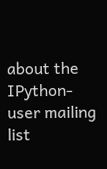about the IPython-user mailing list